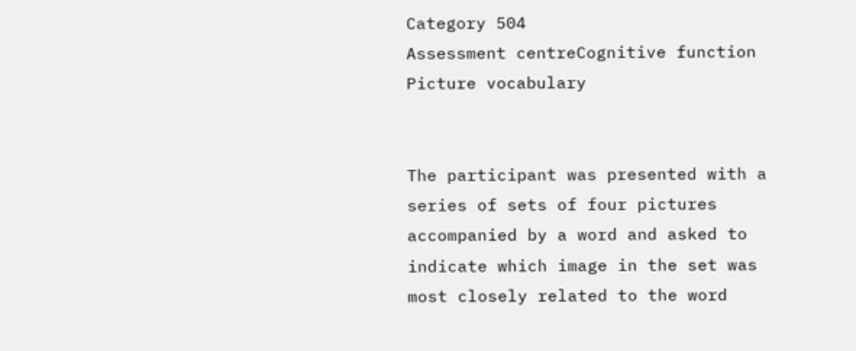Category 504
Assessment centreCognitive function  Picture vocabulary


The participant was presented with a series of sets of four pictures accompanied by a word and asked to indicate which image in the set was most closely related to the word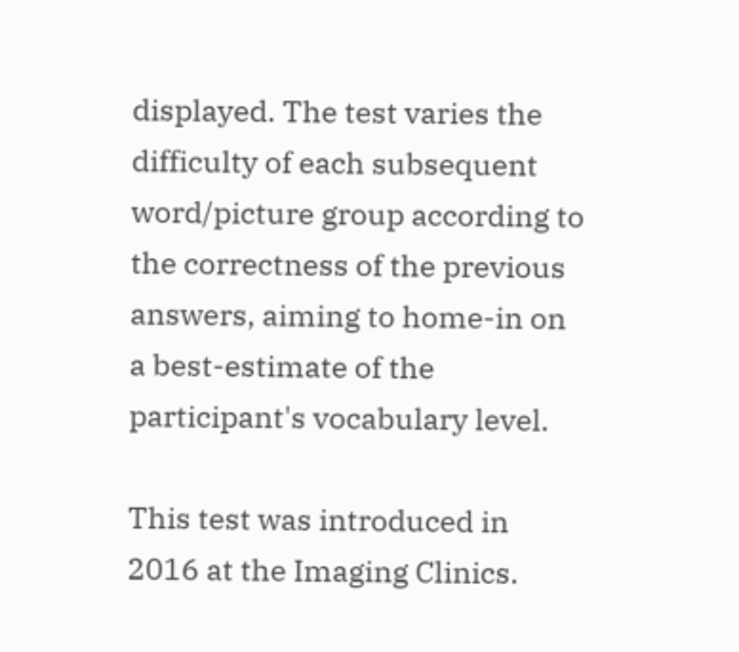displayed. The test varies the difficulty of each subsequent word/picture group according to the correctness of the previous answers, aiming to home-in on a best-estimate of the participant's vocabulary level.

This test was introduced in 2016 at the Imaging Clinics.